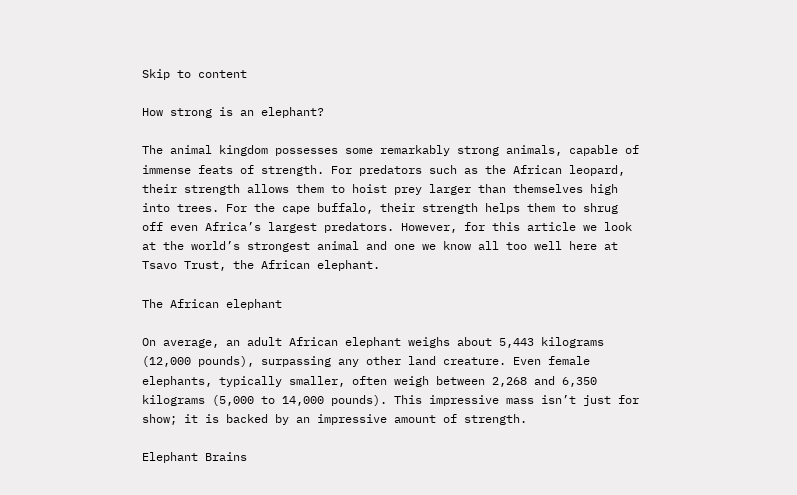Skip to content

How strong is an elephant?

The animal kingdom possesses some remarkably strong animals, capable of immense feats of strength. For predators such as the African leopard, their strength allows them to hoist prey larger than themselves high into trees. For the cape buffalo, their strength helps them to shrug off even Africa’s largest predators. However, for this article we look at the world’s strongest animal and one we know all too well here at Tsavo Trust, the African elephant.

The African elephant

On average, an adult African elephant weighs about 5,443 kilograms (12,000 pounds), surpassing any other land creature. Even female elephants, typically smaller, often weigh between 2,268 and 6,350 kilograms (5,000 to 14,000 pounds). This impressive mass isn’t just for show; it is backed by an impressive amount of strength.

Elephant Brains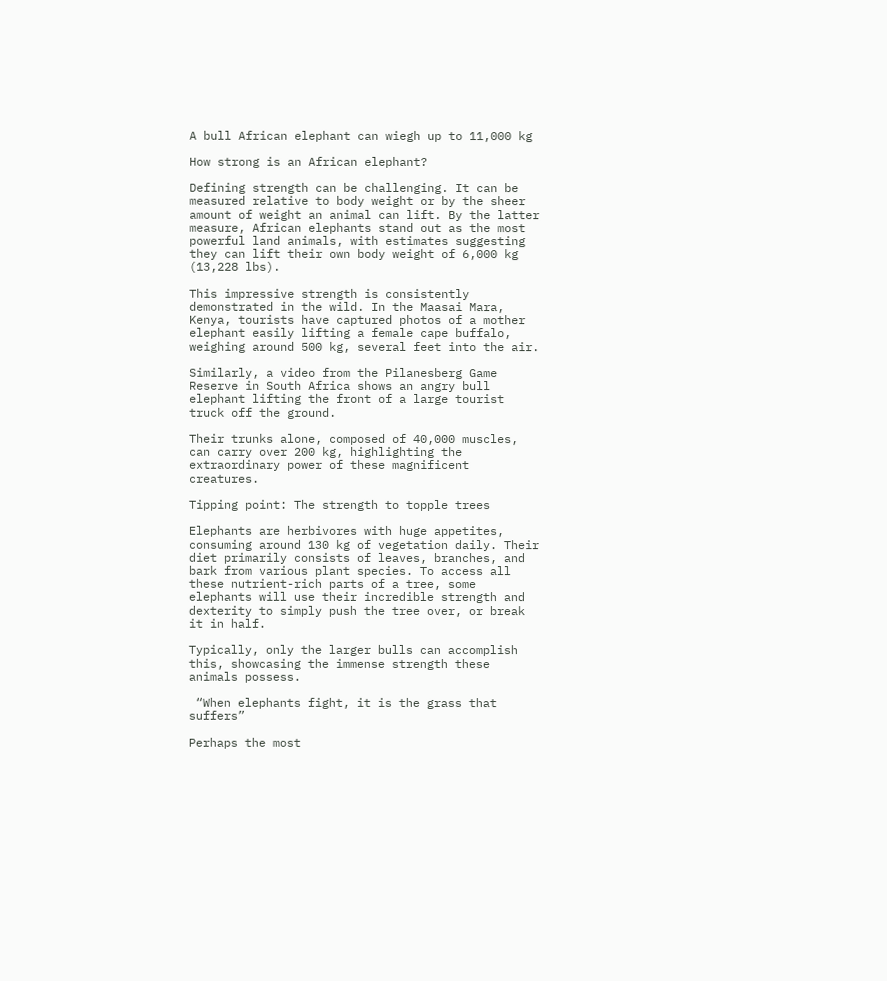A bull African elephant can wiegh up to 11,000 kg

How strong is an African elephant?

Defining strength can be challenging. It can be measured relative to body weight or by the sheer amount of weight an animal can lift. By the latter measure, African elephants stand out as the most powerful land animals, with estimates suggesting they can lift their own body weight of 6,000 kg (13,228 lbs).

This impressive strength is consistently demonstrated in the wild. In the Maasai Mara, Kenya, tourists have captured photos of a mother elephant easily lifting a female cape buffalo, weighing around 500 kg, several feet into the air.

Similarly, a video from the Pilanesberg Game Reserve in South Africa shows an angry bull elephant lifting the front of a large tourist truck off the ground.

Their trunks alone, composed of 40,000 muscles, can carry over 200 kg, highlighting the extraordinary power of these magnificent creatures.

Tipping point: The strength to topple trees

Elephants are herbivores with huge appetites, consuming around 130 kg of vegetation daily. Their diet primarily consists of leaves, branches, and bark from various plant species. To access all these nutrient-rich parts of a tree, some elephants will use their incredible strength and dexterity to simply push the tree over, or break it in half.

Typically, only the larger bulls can accomplish this, showcasing the immense strength these animals possess.

 “When elephants fight, it is the grass that suffers”

Perhaps the most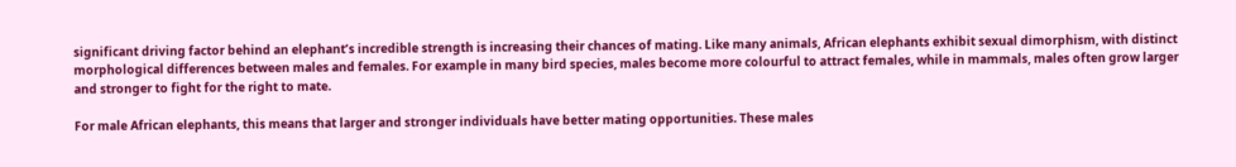significant driving factor behind an elephant’s incredible strength is increasing their chances of mating. Like many animals, African elephants exhibit sexual dimorphism, with distinct morphological differences between males and females. For example in many bird species, males become more colourful to attract females, while in mammals, males often grow larger and stronger to fight for the right to mate.

For male African elephants, this means that larger and stronger individuals have better mating opportunities. These males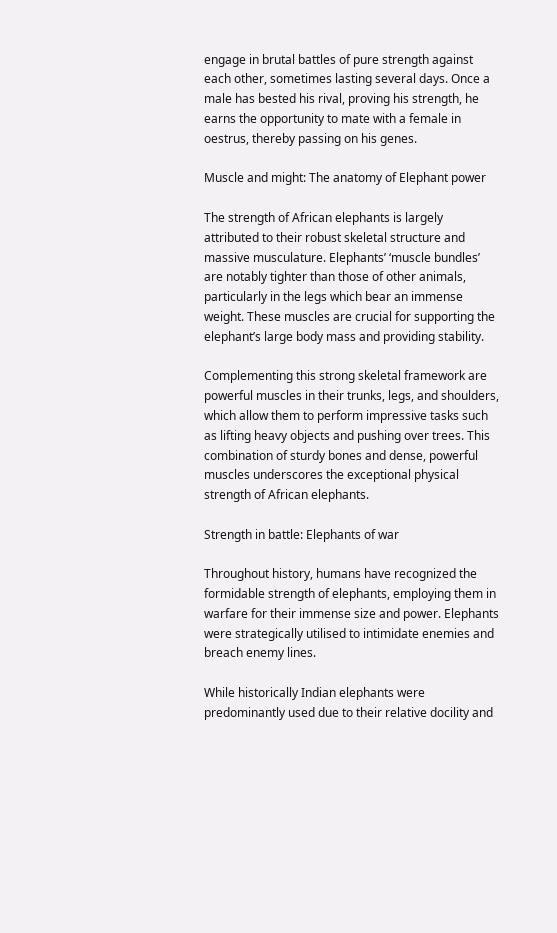engage in brutal battles of pure strength against each other, sometimes lasting several days. Once a male has bested his rival, proving his strength, he earns the opportunity to mate with a female in oestrus, thereby passing on his genes.

Muscle and might: The anatomy of Elephant power

The strength of African elephants is largely attributed to their robust skeletal structure and massive musculature. Elephants’ ‘muscle bundles’ are notably tighter than those of other animals, particularly in the legs which bear an immense weight. These muscles are crucial for supporting the elephant’s large body mass and providing stability.

Complementing this strong skeletal framework are powerful muscles in their trunks, legs, and shoulders, which allow them to perform impressive tasks such as lifting heavy objects and pushing over trees. This combination of sturdy bones and dense, powerful muscles underscores the exceptional physical strength of African elephants.

Strength in battle: Elephants of war

Throughout history, humans have recognized the formidable strength of elephants, employing them in warfare for their immense size and power. Elephants were strategically utilised to intimidate enemies and breach enemy lines.

While historically Indian elephants were predominantly used due to their relative docility and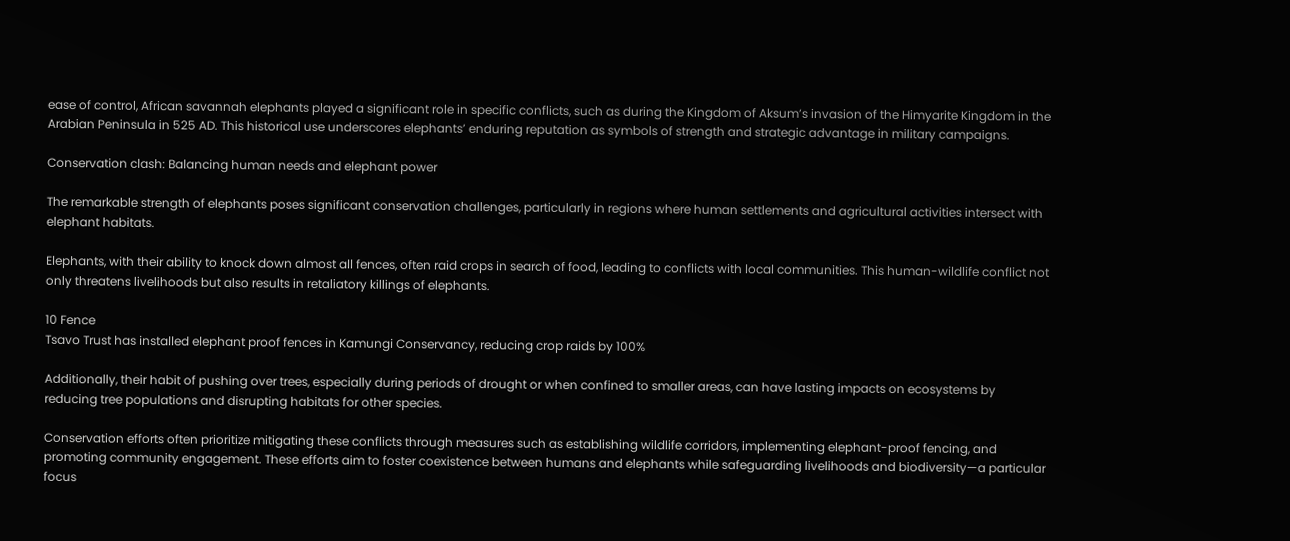ease of control, African savannah elephants played a significant role in specific conflicts, such as during the Kingdom of Aksum’s invasion of the Himyarite Kingdom in the Arabian Peninsula in 525 AD. This historical use underscores elephants’ enduring reputation as symbols of strength and strategic advantage in military campaigns.

Conservation clash: Balancing human needs and elephant power

The remarkable strength of elephants poses significant conservation challenges, particularly in regions where human settlements and agricultural activities intersect with elephant habitats.

Elephants, with their ability to knock down almost all fences, often raid crops in search of food, leading to conflicts with local communities. This human-wildlife conflict not only threatens livelihoods but also results in retaliatory killings of elephants.

10 Fence
Tsavo Trust has installed elephant proof fences in Kamungi Conservancy, reducing crop raids by 100%

Additionally, their habit of pushing over trees, especially during periods of drought or when confined to smaller areas, can have lasting impacts on ecosystems by reducing tree populations and disrupting habitats for other species.

Conservation efforts often prioritize mitigating these conflicts through measures such as establishing wildlife corridors, implementing elephant-proof fencing, and promoting community engagement. These efforts aim to foster coexistence between humans and elephants while safeguarding livelihoods and biodiversity—a particular focus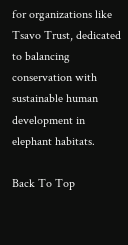for organizations like Tsavo Trust, dedicated to balancing conservation with sustainable human development in elephant habitats.

Back To Top